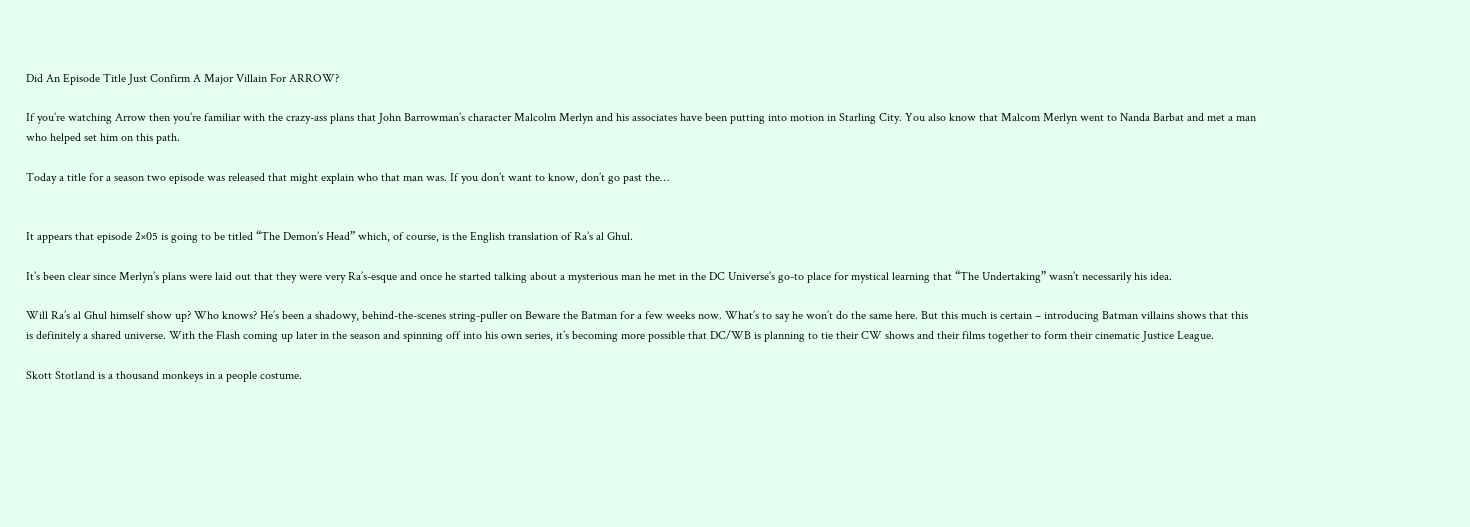Did An Episode Title Just Confirm A Major Villain For ARROW?

If you’re watching Arrow then you’re familiar with the crazy-ass plans that John Barrowman’s character Malcolm Merlyn and his associates have been putting into motion in Starling City. You also know that Malcom Merlyn went to Nanda Barbat and met a man who helped set him on this path.

Today a title for a season two episode was released that might explain who that man was. If you don’t want to know, don’t go past the…


It appears that episode 2×05 is going to be titled “The Demon’s Head” which, of course, is the English translation of Ra’s al Ghul.

It’s been clear since Merlyn’s plans were laid out that they were very Ra’s-esque and once he started talking about a mysterious man he met in the DC Universe’s go-to place for mystical learning that “The Undertaking” wasn’t necessarily his idea.

Will Ra’s al Ghul himself show up? Who knows? He’s been a shadowy, behind-the-scenes string-puller on Beware the Batman for a few weeks now. What’s to say he won’t do the same here. But this much is certain – introducing Batman villains shows that this is definitely a shared universe. With the Flash coming up later in the season and spinning off into his own series, it’s becoming more possible that DC/WB is planning to tie their CW shows and their films together to form their cinematic Justice League.

Skott Stotland is a thousand monkeys in a people costume.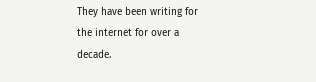They have been writing for the internet for over a decade.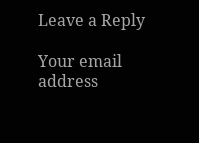Leave a Reply

Your email address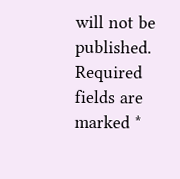will not be published. Required fields are marked *